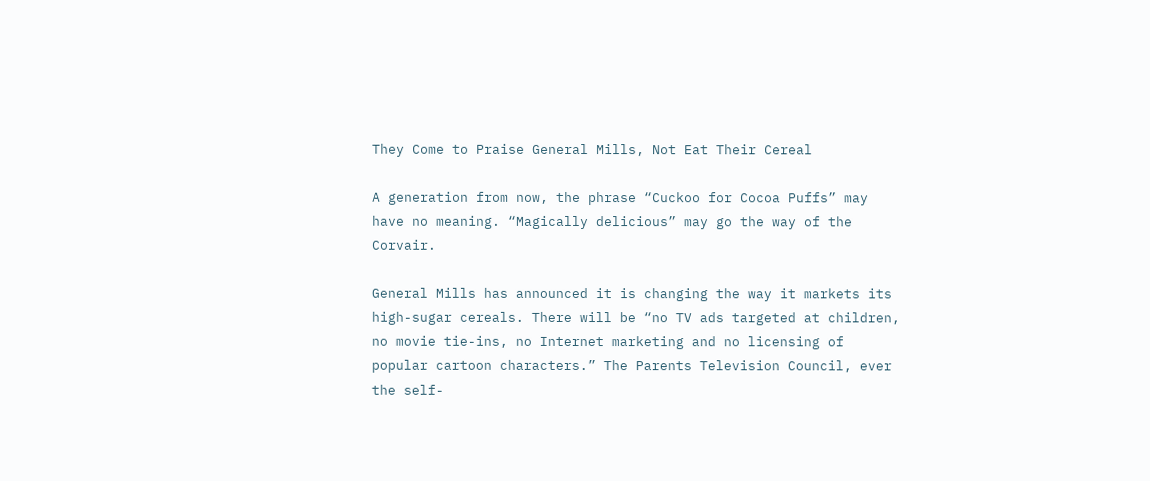They Come to Praise General Mills, Not Eat Their Cereal

A generation from now, the phrase “Cuckoo for Cocoa Puffs” may have no meaning. “Magically delicious” may go the way of the Corvair.

General Mills has announced it is changing the way it markets its high-sugar cereals. There will be “no TV ads targeted at children, no movie tie-ins, no Internet marketing and no licensing of popular cartoon characters.” The Parents Television Council, ever the self-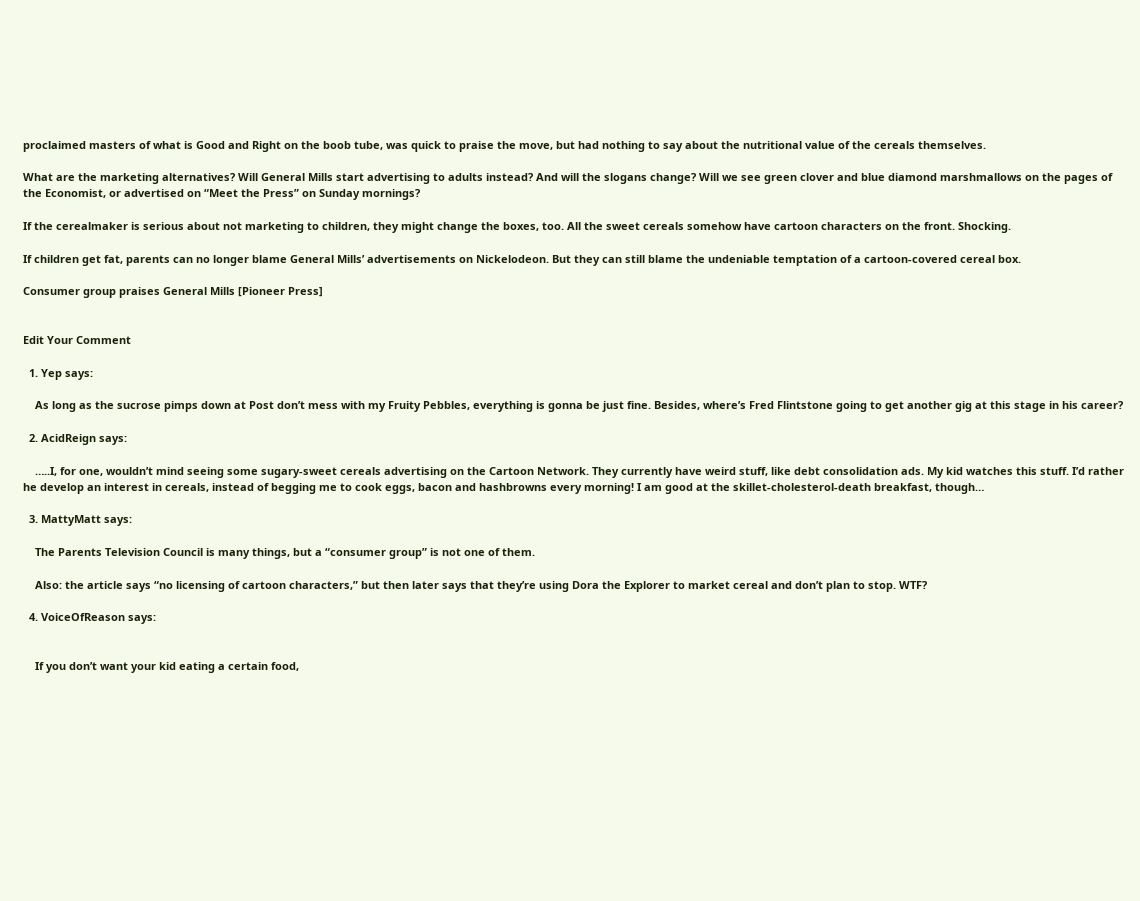proclaimed masters of what is Good and Right on the boob tube, was quick to praise the move, but had nothing to say about the nutritional value of the cereals themselves.

What are the marketing alternatives? Will General Mills start advertising to adults instead? And will the slogans change? Will we see green clover and blue diamond marshmallows on the pages of the Economist, or advertised on “Meet the Press” on Sunday mornings?

If the cerealmaker is serious about not marketing to children, they might change the boxes, too. All the sweet cereals somehow have cartoon characters on the front. Shocking.

If children get fat, parents can no longer blame General Mills’ advertisements on Nickelodeon. But they can still blame the undeniable temptation of a cartoon-covered cereal box.

Consumer group praises General Mills [Pioneer Press]


Edit Your Comment

  1. Yep says:

    As long as the sucrose pimps down at Post don’t mess with my Fruity Pebbles, everything is gonna be just fine. Besides, where’s Fred Flintstone going to get another gig at this stage in his career?

  2. AcidReign says:

    …..I, for one, wouldn’t mind seeing some sugary-sweet cereals advertising on the Cartoon Network. They currently have weird stuff, like debt consolidation ads. My kid watches this stuff. I’d rather he develop an interest in cereals, instead of begging me to cook eggs, bacon and hashbrowns every morning! I am good at the skillet-cholesterol-death breakfast, though…

  3. MattyMatt says:

    The Parents Television Council is many things, but a “consumer group” is not one of them.

    Also: the article says “no licensing of cartoon characters,” but then later says that they’re using Dora the Explorer to market cereal and don’t plan to stop. WTF?

  4. VoiceOfReason says:


    If you don’t want your kid eating a certain food,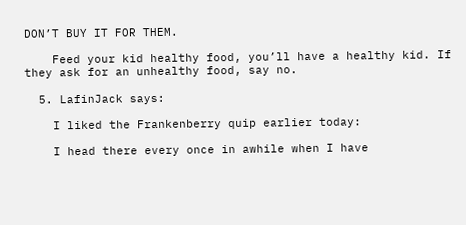DON’T BUY IT FOR THEM.

    Feed your kid healthy food, you’ll have a healthy kid. If they ask for an unhealthy food, say no.

  5. LafinJack says:

    I liked the Frankenberry quip earlier today:

    I head there every once in awhile when I have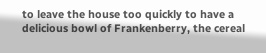to leave the house too quickly to have a delicious bowl of Frankenberry, the cereal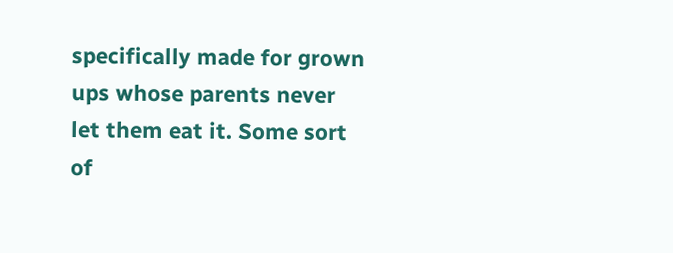specifically made for grown ups whose parents never let them eat it. Some sort of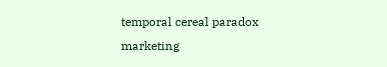temporal cereal paradox marketing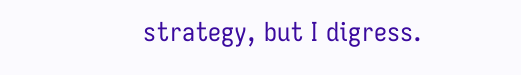strategy, but I digress.